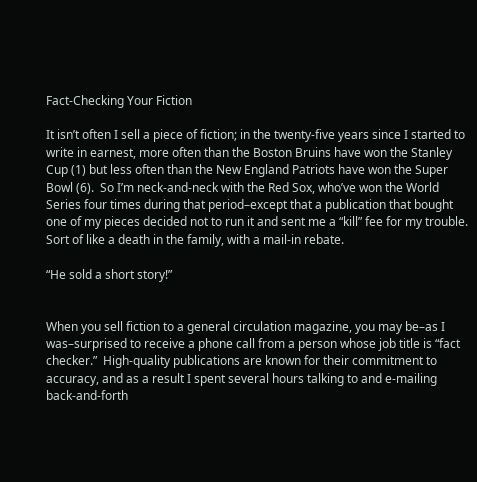Fact-Checking Your Fiction

It isn’t often I sell a piece of fiction; in the twenty-five years since I started to write in earnest, more often than the Boston Bruins have won the Stanley Cup (1) but less often than the New England Patriots have won the Super Bowl (6).  So I’m neck-and-neck with the Red Sox, who’ve won the World Series four times during that period–except that a publication that bought one of my pieces decided not to run it and sent me a “kill” fee for my trouble.  Sort of like a death in the family, with a mail-in rebate.

“He sold a short story!”


When you sell fiction to a general circulation magazine, you may be–as I was–surprised to receive a phone call from a person whose job title is “fact checker.”  High-quality publications are known for their commitment to accuracy, and as a result I spent several hours talking to and e-mailing back-and-forth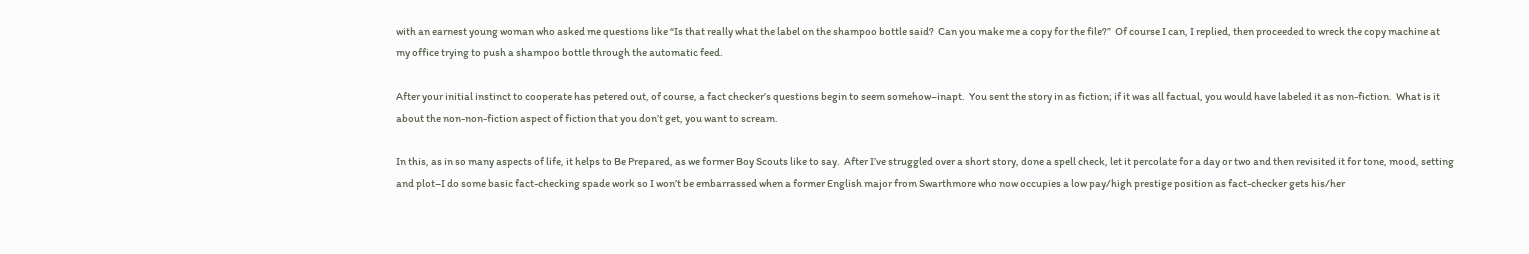with an earnest young woman who asked me questions like “Is that really what the label on the shampoo bottle said?  Can you make me a copy for the file?”  Of course I can, I replied, then proceeded to wreck the copy machine at my office trying to push a shampoo bottle through the automatic feed.

After your initial instinct to cooperate has petered out, of course, a fact checker’s questions begin to seem somehow–inapt.  You sent the story in as fiction; if it was all factual, you would have labeled it as non-fiction.  What is it about the non-non-fiction aspect of fiction that you don’t get, you want to scream.

In this, as in so many aspects of life, it helps to Be Prepared, as we former Boy Scouts like to say.  After I’ve struggled over a short story, done a spell check, let it percolate for a day or two and then revisited it for tone, mood, setting and plot–I do some basic fact-checking spade work so I won’t be embarrassed when a former English major from Swarthmore who now occupies a low pay/high prestige position as fact-checker gets his/her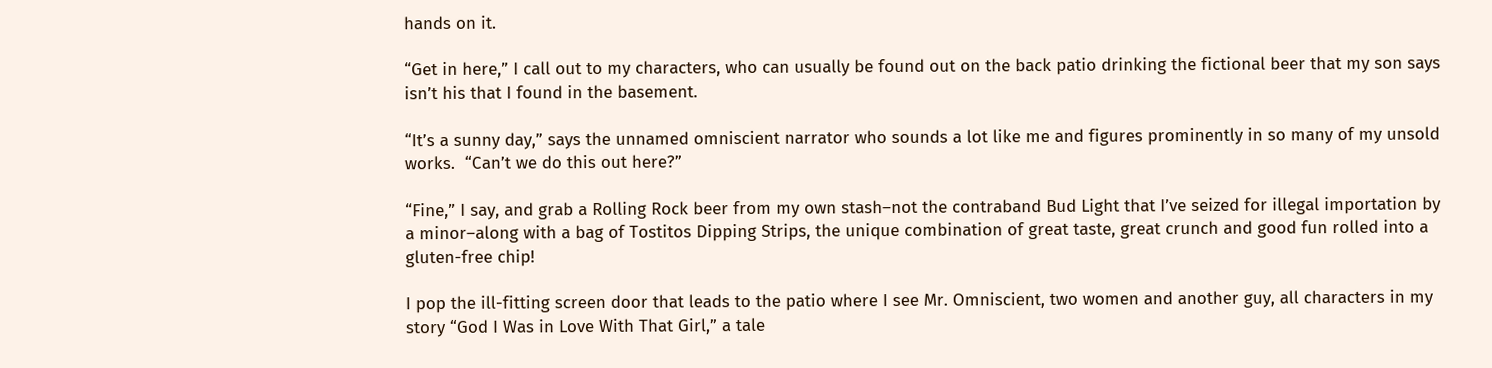hands on it.

“Get in here,” I call out to my characters, who can usually be found out on the back patio drinking the fictional beer that my son says isn’t his that I found in the basement.

“It’s a sunny day,” says the unnamed omniscient narrator who sounds a lot like me and figures prominently in so many of my unsold works.  “Can’t we do this out here?”

“Fine,” I say, and grab a Rolling Rock beer from my own stash–not the contraband Bud Light that I’ve seized for illegal importation by a minor–along with a bag of Tostitos Dipping Strips, the unique combination of great taste, great crunch and good fun rolled into a gluten-free chip!

I pop the ill-fitting screen door that leads to the patio where I see Mr. Omniscient, two women and another guy, all characters in my story “God I Was in Love With That Girl,” a tale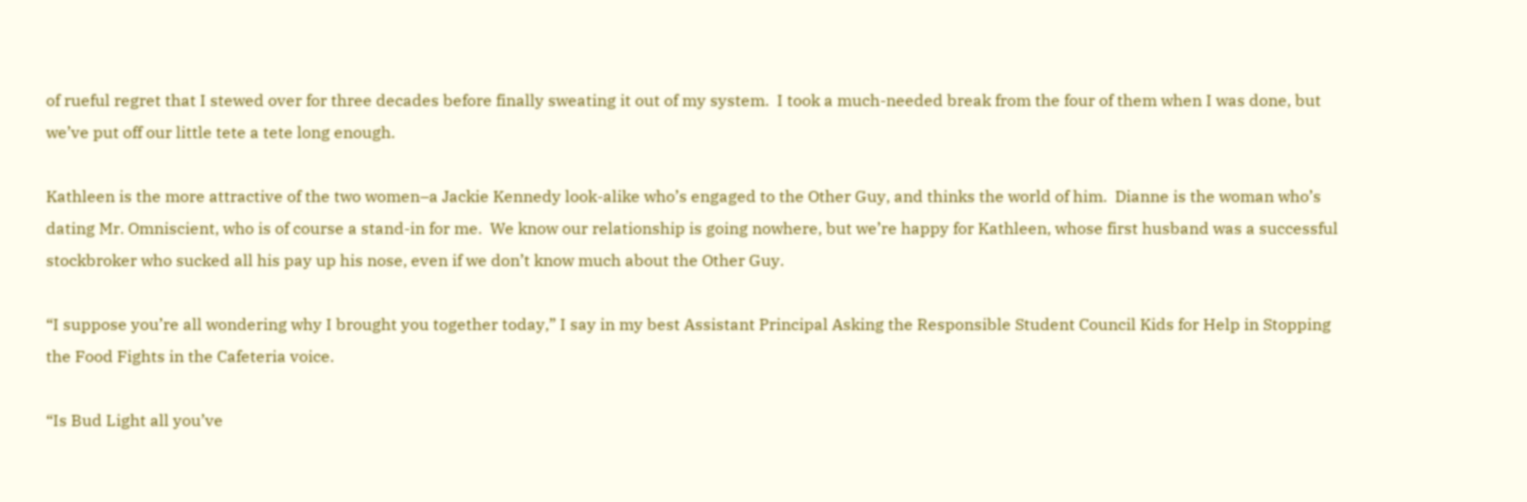of rueful regret that I stewed over for three decades before finally sweating it out of my system.  I took a much-needed break from the four of them when I was done, but we’ve put off our little tete a tete long enough.

Kathleen is the more attractive of the two women–a Jackie Kennedy look-alike who’s engaged to the Other Guy, and thinks the world of him.  Dianne is the woman who’s dating Mr. Omniscient, who is of course a stand-in for me.  We know our relationship is going nowhere, but we’re happy for Kathleen, whose first husband was a successful stockbroker who sucked all his pay up his nose, even if we don’t know much about the Other Guy.

“I suppose you’re all wondering why I brought you together today,” I say in my best Assistant Principal Asking the Responsible Student Council Kids for Help in Stopping the Food Fights in the Cafeteria voice.

“Is Bud Light all you’ve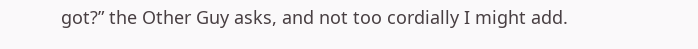got?” the Other Guy asks, and not too cordially I might add.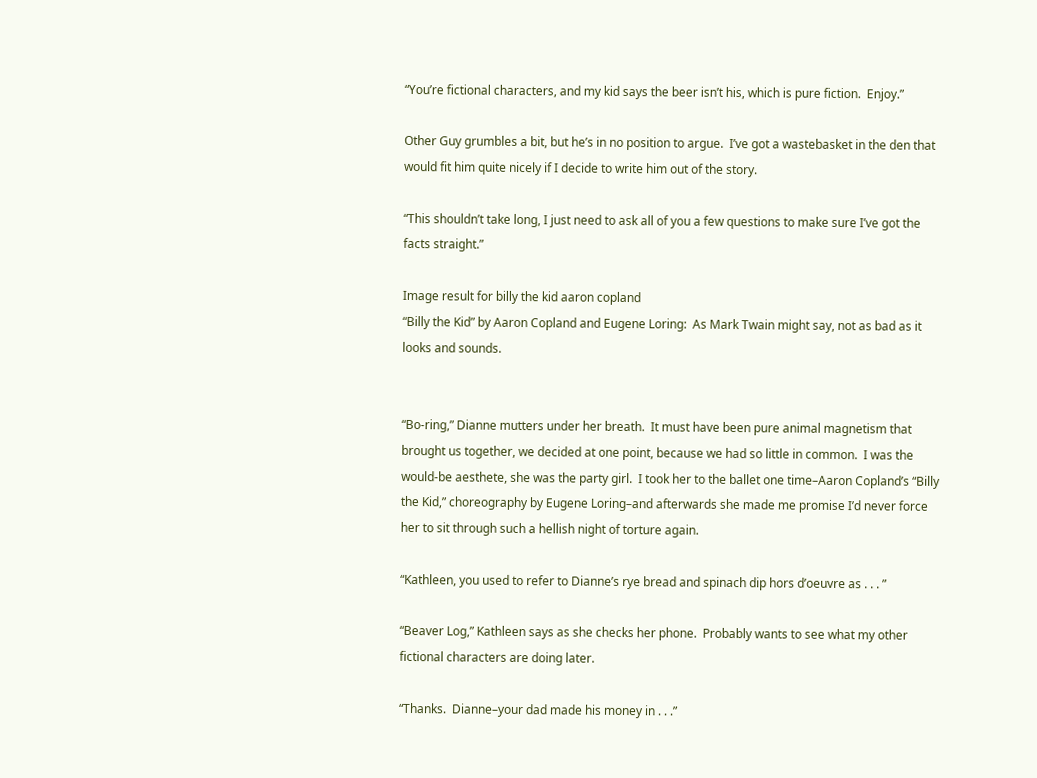“You’re fictional characters, and my kid says the beer isn’t his, which is pure fiction.  Enjoy.”

Other Guy grumbles a bit, but he’s in no position to argue.  I’ve got a wastebasket in the den that would fit him quite nicely if I decide to write him out of the story.

“This shouldn’t take long, I just need to ask all of you a few questions to make sure I’ve got the facts straight.”

Image result for billy the kid aaron copland
“Billy the Kid” by Aaron Copland and Eugene Loring:  As Mark Twain might say, not as bad as it looks and sounds.


“Bo-ring,” Dianne mutters under her breath.  It must have been pure animal magnetism that brought us together, we decided at one point, because we had so little in common.  I was the would-be aesthete, she was the party girl.  I took her to the ballet one time–Aaron Copland’s “Billy the Kid,” choreography by Eugene Loring–and afterwards she made me promise I’d never force her to sit through such a hellish night of torture again.

“Kathleen, you used to refer to Dianne’s rye bread and spinach dip hors d’oeuvre as . . . ”

“Beaver Log,” Kathleen says as she checks her phone.  Probably wants to see what my other fictional characters are doing later.

“Thanks.  Dianne–your dad made his money in . . .”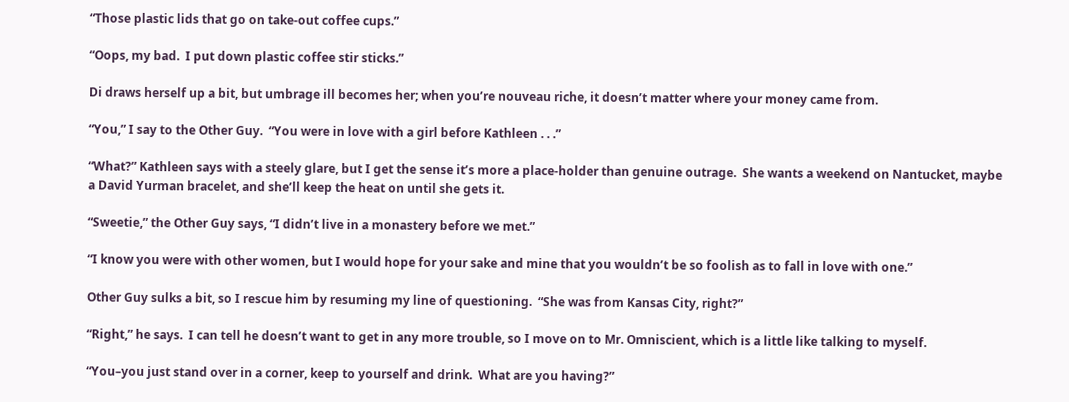“Those plastic lids that go on take-out coffee cups.”

“Oops, my bad.  I put down plastic coffee stir sticks.”

Di draws herself up a bit, but umbrage ill becomes her; when you’re nouveau riche, it doesn’t matter where your money came from.

“You,” I say to the Other Guy.  “You were in love with a girl before Kathleen . . .”

“What?” Kathleen says with a steely glare, but I get the sense it’s more a place-holder than genuine outrage.  She wants a weekend on Nantucket, maybe a David Yurman bracelet, and she’ll keep the heat on until she gets it.

“Sweetie,” the Other Guy says, “I didn’t live in a monastery before we met.”

“I know you were with other women, but I would hope for your sake and mine that you wouldn’t be so foolish as to fall in love with one.”

Other Guy sulks a bit, so I rescue him by resuming my line of questioning.  “She was from Kansas City, right?”

“Right,” he says.  I can tell he doesn’t want to get in any more trouble, so I move on to Mr. Omniscient, which is a little like talking to myself.

“You–you just stand over in a corner, keep to yourself and drink.  What are you having?”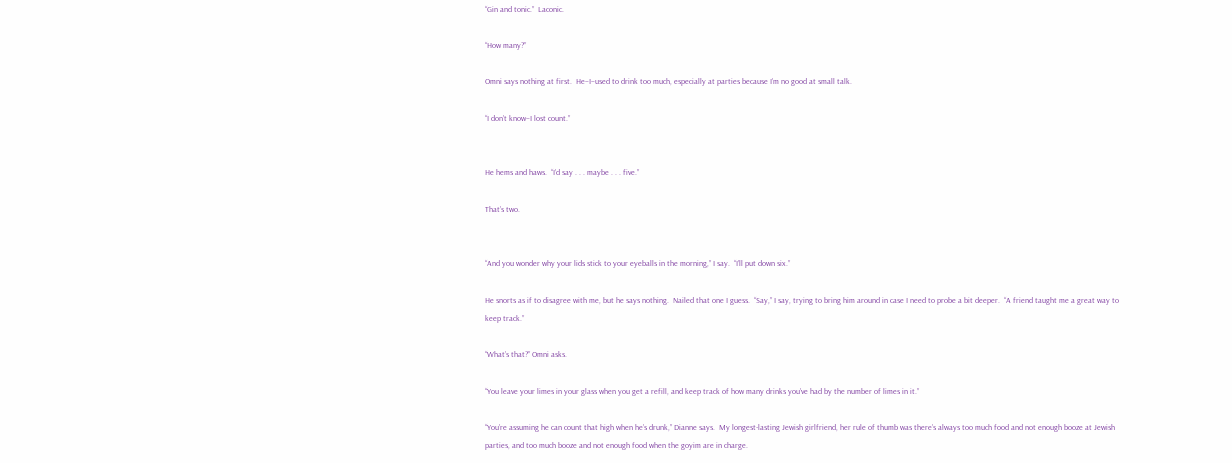“Gin and tonic.”  Laconic.

“How many?”

Omni says nothing at first.  He–I–used to drink too much, especially at parties because I’m no good at small talk.

“I don’t know–I lost count.”


He hems and haws.  “I’d say . . . maybe . . . five.”

That’s two.


“And you wonder why your lids stick to your eyeballs in the morning,” I say.  “I’ll put down six.”

He snorts as if to disagree with me, but he says nothing.  Nailed that one I guess.  “Say,” I say, trying to bring him around in case I need to probe a bit deeper.  “A friend taught me a great way to keep track.”

“What’s that?” Omni asks.

“You leave your limes in your glass when you get a refill, and keep track of how many drinks you’ve had by the number of limes in it.”

“You’re assuming he can count that high when he’s drunk,” Dianne says.  My longest-lasting Jewish girlfriend, her rule of thumb was there’s always too much food and not enough booze at Jewish parties, and too much booze and not enough food when the goyim are in charge.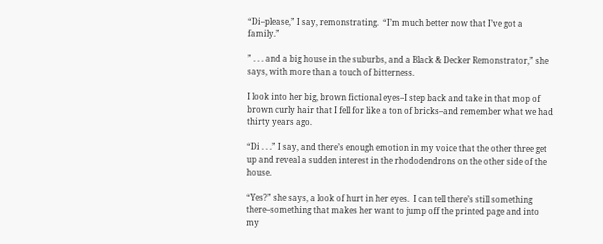“Di–please,” I say, remonstrating.  “I’m much better now that I’ve got a family.”

” . . . and a big house in the suburbs, and a Black & Decker Remonstrator,” she says, with more than a touch of bitterness.

I look into her big, brown fictional eyes–I step back and take in that mop of brown curly hair that I fell for like a ton of bricks–and remember what we had thirty years ago.

“Di . . .” I say, and there’s enough emotion in my voice that the other three get up and reveal a sudden interest in the rhododendrons on the other side of the house.

“Yes?” she says, a look of hurt in her eyes.  I can tell there’s still something there–something that makes her want to jump off the printed page and into my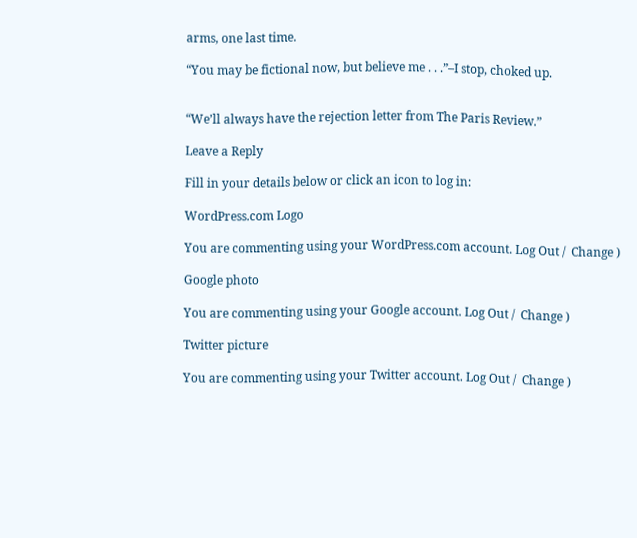arms, one last time.

“You may be fictional now, but believe me . . .”–I stop, choked up.


“We’ll always have the rejection letter from The Paris Review.”

Leave a Reply

Fill in your details below or click an icon to log in:

WordPress.com Logo

You are commenting using your WordPress.com account. Log Out /  Change )

Google photo

You are commenting using your Google account. Log Out /  Change )

Twitter picture

You are commenting using your Twitter account. Log Out /  Change )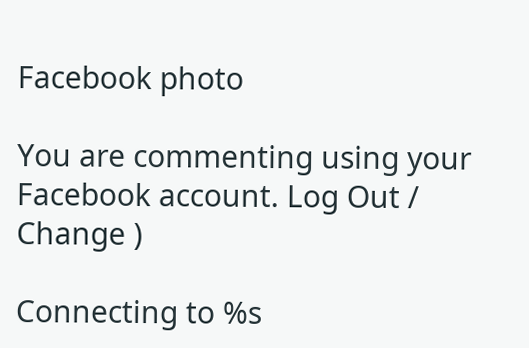Facebook photo

You are commenting using your Facebook account. Log Out /  Change )

Connecting to %s